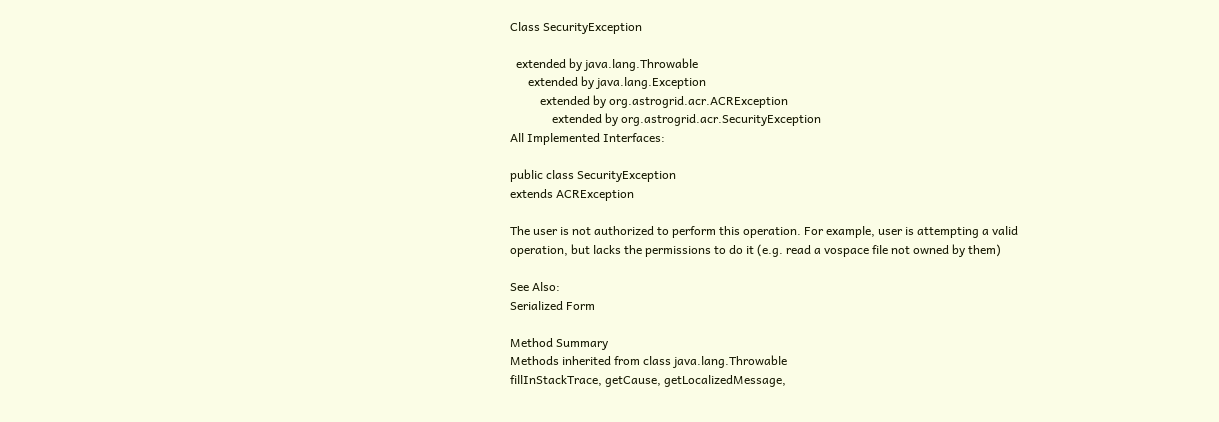Class SecurityException

  extended by java.lang.Throwable
      extended by java.lang.Exception
          extended by org.astrogrid.acr.ACRException
              extended by org.astrogrid.acr.SecurityException
All Implemented Interfaces:

public class SecurityException
extends ACRException

The user is not authorized to perform this operation. For example, user is attempting a valid operation, but lacks the permissions to do it (e.g. read a vospace file not owned by them)

See Also:
Serialized Form

Method Summary
Methods inherited from class java.lang.Throwable
fillInStackTrace, getCause, getLocalizedMessage,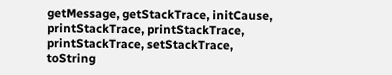getMessage, getStackTrace, initCause, printStackTrace, printStackTrace, printStackTrace, setStackTrace, toString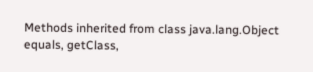Methods inherited from class java.lang.Object
equals, getClass,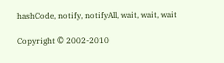hashCode, notify, notifyAll, wait, wait, wait

Copyright © 2002-2010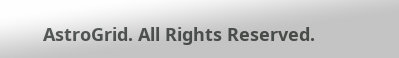AstroGrid. All Rights Reserved.